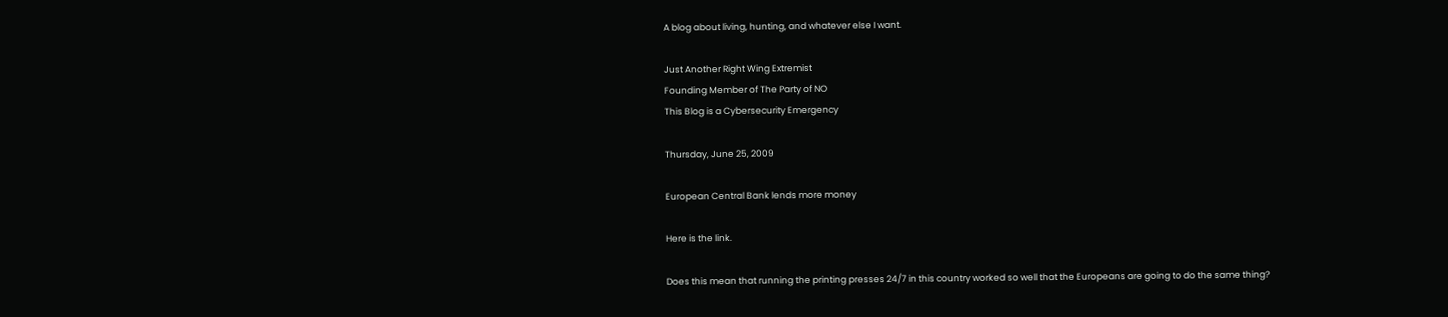A blog about living, hunting, and whatever else I want.

Just Another Right Wing Extremist
Founding Member of The Party of NO
This Blog is a Cybersecurity Emergency

Thursday, June 25, 2009

European Central Bank lends more money

Here is the link.

Does this mean that running the printing presses 24/7 in this country worked so well that the Europeans are going to do the same thing?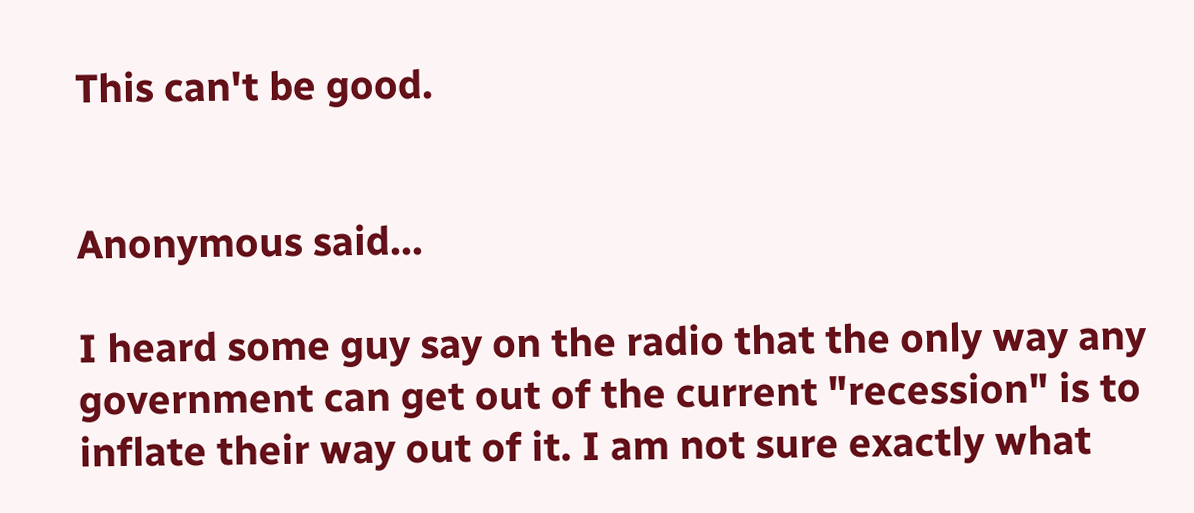This can't be good.


Anonymous said...

I heard some guy say on the radio that the only way any government can get out of the current "recession" is to inflate their way out of it. I am not sure exactly what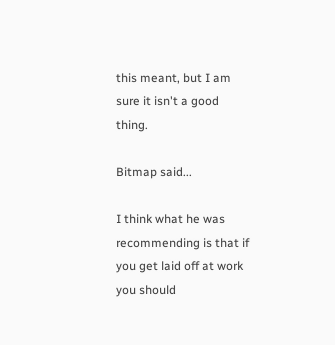this meant, but I am sure it isn't a good thing.

Bitmap said...

I think what he was recommending is that if you get laid off at work you should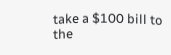take a $100 bill to the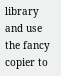library and use the fancy copier to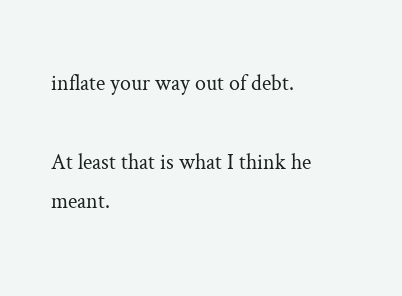inflate your way out of debt.

At least that is what I think he meant.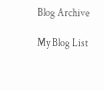Blog Archive

My Blog List